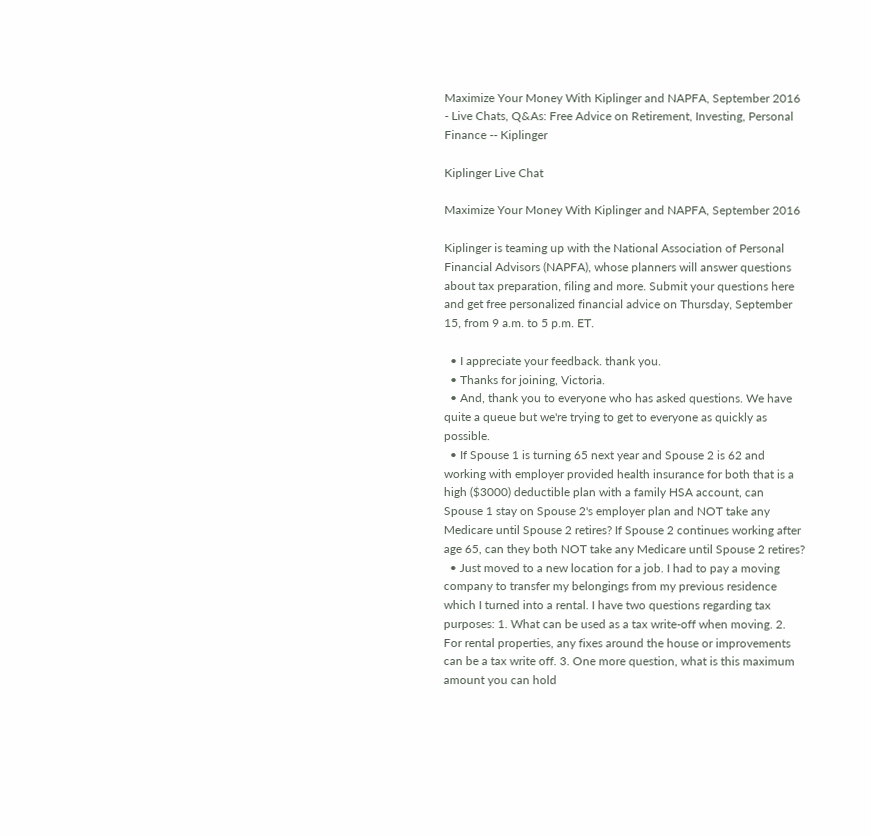Maximize Your Money With Kiplinger and NAPFA, September 2016 - Live Chats, Q&As: Free Advice on Retirement, Investing, Personal Finance -- Kiplinger

Kiplinger Live Chat

Maximize Your Money With Kiplinger and NAPFA, September 2016

Kiplinger is teaming up with the National Association of Personal Financial Advisors (NAPFA), whose planners will answer questions about tax preparation, filing and more. Submit your questions here and get free personalized financial advice on Thursday, September 15, from 9 a.m. to 5 p.m. ET.

  • I appreciate your feedback. thank you.
  • Thanks for joining, Victoria.
  • And, thank you to everyone who has asked questions. We have quite a queue but we're trying to get to everyone as quickly as possible.
  • If Spouse 1 is turning 65 next year and Spouse 2 is 62 and working with employer provided health insurance for both that is a high ($3000) deductible plan with a family HSA account, can Spouse 1 stay on Spouse 2's employer plan and NOT take any Medicare until Spouse 2 retires? If Spouse 2 continues working after age 65, can they both NOT take any Medicare until Spouse 2 retires?
  • Just moved to a new location for a job. I had to pay a moving company to transfer my belongings from my previous residence which I turned into a rental. I have two questions regarding tax purposes: 1. What can be used as a tax write-off when moving. 2. For rental properties, any fixes around the house or improvements can be a tax write off. 3. One more question, what is this maximum amount you can hold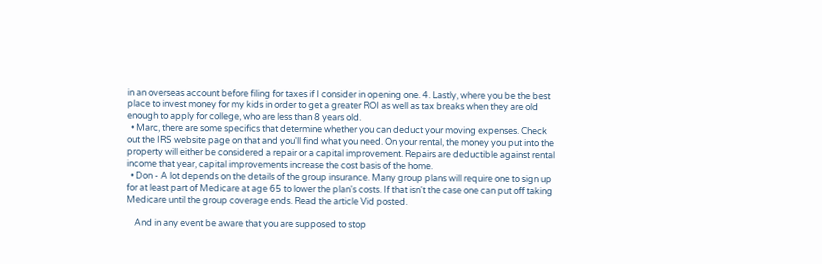in an overseas account before filing for taxes if I consider in opening one. 4. Lastly, where you be the best place to invest money for my kids in order to get a greater ROI as well as tax breaks when they are old enough to apply for college, who are less than 8 years old.
  • Marc, there are some specifics that determine whether you can deduct your moving expenses. Check out the IRS website page on that and you'll find what you need. On your rental, the money you put into the property will either be considered a repair or a capital improvement. Repairs are deductible against rental income that year, capital improvements increase the cost basis of the home.
  • Don - A lot depends on the details of the group insurance. Many group plans will require one to sign up for at least part of Medicare at age 65 to lower the plan's costs. If that isn't the case one can put off taking Medicare until the group coverage ends. Read the article Vid posted.

    And in any event be aware that you are supposed to stop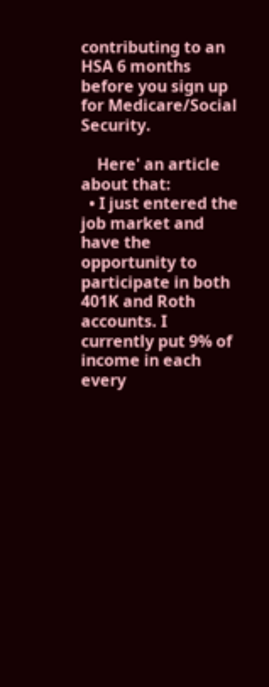contributing to an HSA 6 months before you sign up for Medicare/Social Security.

    Here' an article about that:
  • I just entered the job market and have the opportunity to participate in both 401K and Roth accounts. I currently put 9% of income in each every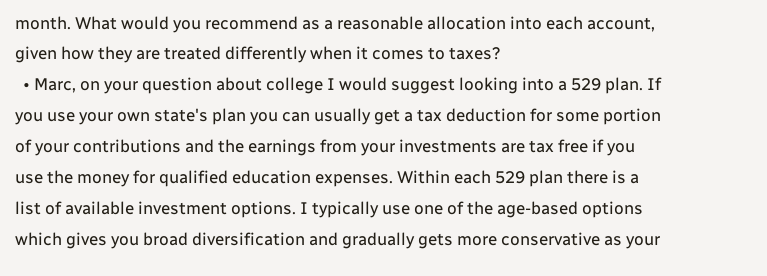month. What would you recommend as a reasonable allocation into each account, given how they are treated differently when it comes to taxes?
  • Marc, on your question about college I would suggest looking into a 529 plan. If you use your own state's plan you can usually get a tax deduction for some portion of your contributions and the earnings from your investments are tax free if you use the money for qualified education expenses. Within each 529 plan there is a list of available investment options. I typically use one of the age-based options which gives you broad diversification and gradually gets more conservative as your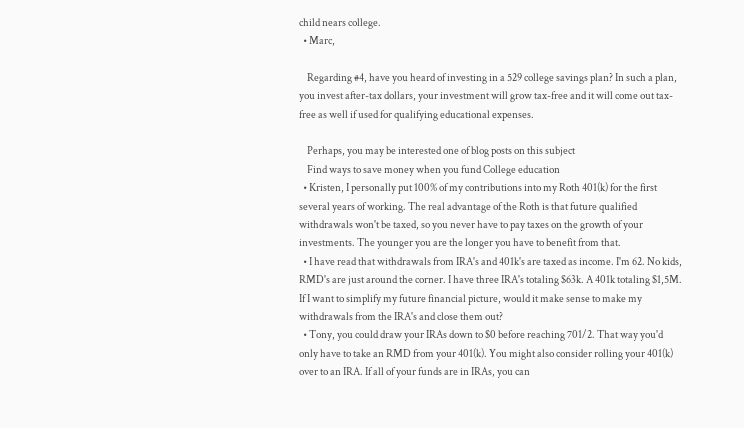child nears college.
  • Marc,

    Regarding #4, have you heard of investing in a 529 college savings plan? In such a plan, you invest after-tax dollars, your investment will grow tax-free and it will come out tax-free as well if used for qualifying educational expenses.

    Perhaps, you may be interested one of blog posts on this subject
    Find ways to save money when you fund College education
  • Kristen, I personally put 100% of my contributions into my Roth 401(k) for the first several years of working. The real advantage of the Roth is that future qualified withdrawals won't be taxed, so you never have to pay taxes on the growth of your investments. The younger you are the longer you have to benefit from that.
  • I have read that withdrawals from IRA's and 401k's are taxed as income. I'm 62. No kids, RMD's are just around the corner. I have three IRA's totaling $63k. A 401k totaling $1,5M. If I want to simplify my future financial picture, would it make sense to make my withdrawals from the IRA's and close them out?
  • Tony, you could draw your IRAs down to $0 before reaching 701/2. That way you'd only have to take an RMD from your 401(k). You might also consider rolling your 401(k) over to an IRA. If all of your funds are in IRAs, you can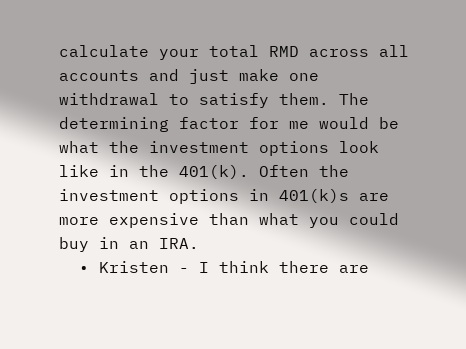calculate your total RMD across all accounts and just make one withdrawal to satisfy them. The determining factor for me would be what the investment options look like in the 401(k). Often the investment options in 401(k)s are more expensive than what you could buy in an IRA.
  • Kristen - I think there are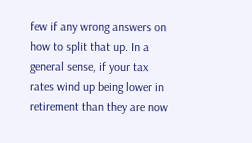few if any wrong answers on how to split that up. In a general sense, if your tax rates wind up being lower in retirement than they are now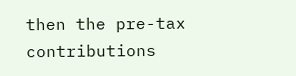then the pre-tax contributions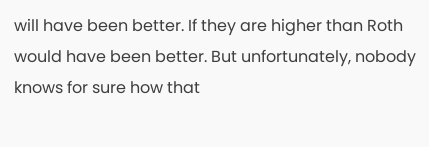will have been better. If they are higher than Roth would have been better. But unfortunately, nobody knows for sure how that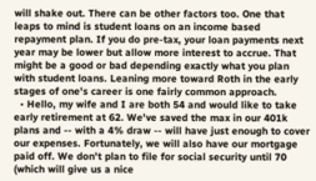will shake out. There can be other factors too. One that leaps to mind is student loans on an income based repayment plan. If you do pre-tax, your loan payments next year may be lower but allow more interest to accrue. That might be a good or bad depending exactly what you plan with student loans. Leaning more toward Roth in the early stages of one's career is one fairly common approach.
  • Hello, my wife and I are both 54 and would like to take early retirement at 62. We've saved the max in our 401k plans and -- with a 4% draw -- will have just enough to cover our expenses. Fortunately, we will also have our mortgage paid off. We don't plan to file for social security until 70 (which will give us a nice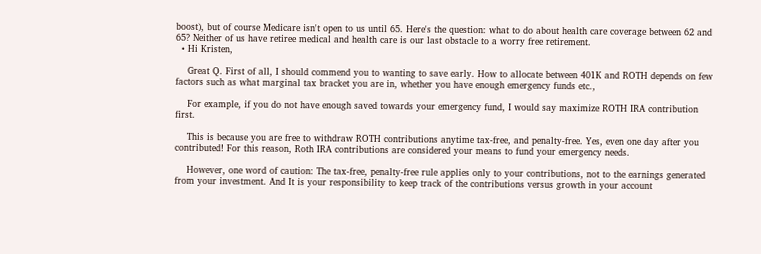boost), but of course Medicare isn't open to us until 65. Here's the question: what to do about health care coverage between 62 and 65? Neither of us have retiree medical and health care is our last obstacle to a worry free retirement.
  • Hi Kristen,

    Great Q. First of all, I should commend you to wanting to save early. How to allocate between 401K and ROTH depends on few factors such as what marginal tax bracket you are in, whether you have enough emergency funds etc.,

    For example, if you do not have enough saved towards your emergency fund, I would say maximize ROTH IRA contribution first.

    This is because you are free to withdraw ROTH contributions anytime tax-free, and penalty-free. Yes, even one day after you contributed! For this reason, Roth IRA contributions are considered your means to fund your emergency needs.

    However, one word of caution: The tax-free, penalty-free rule applies only to your contributions, not to the earnings generated from your investment. And It is your responsibility to keep track of the contributions versus growth in your account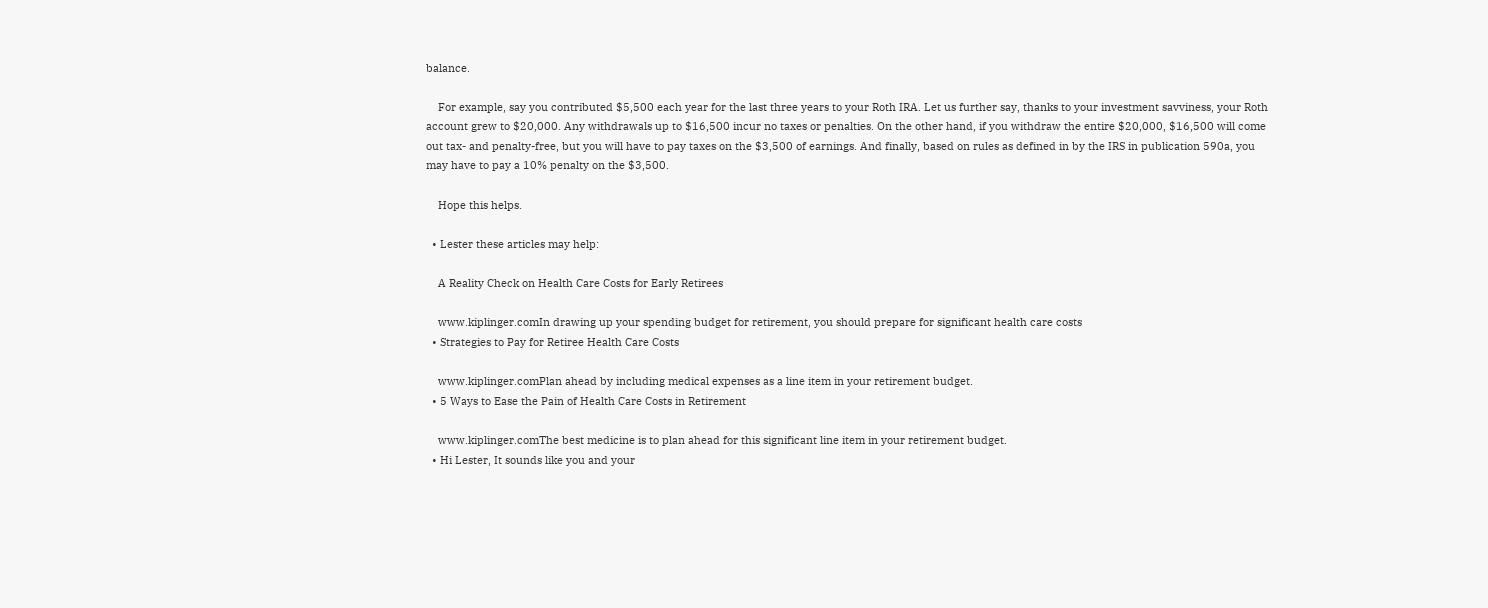balance.

    For example, say you contributed $5,500 each year for the last three years to your Roth IRA. Let us further say, thanks to your investment savviness, your Roth account grew to $20,000. Any withdrawals up to $16,500 incur no taxes or penalties. On the other hand, if you withdraw the entire $20,000, $16,500 will come out tax- and penalty-free, but you will have to pay taxes on the $3,500 of earnings. And finally, based on rules as defined in by the IRS in publication 590a, you may have to pay a 10% penalty on the $3,500.

    Hope this helps.

  • Lester these articles may help:

    A Reality Check on Health Care Costs for Early Retirees

    www.kiplinger.comIn drawing up your spending budget for retirement, you should prepare for significant health care costs
  • Strategies to Pay for Retiree Health Care Costs

    www.kiplinger.comPlan ahead by including medical expenses as a line item in your retirement budget.
  • 5 Ways to Ease the Pain of Health Care Costs in Retirement

    www.kiplinger.comThe best medicine is to plan ahead for this significant line item in your retirement budget.
  • Hi Lester, It sounds like you and your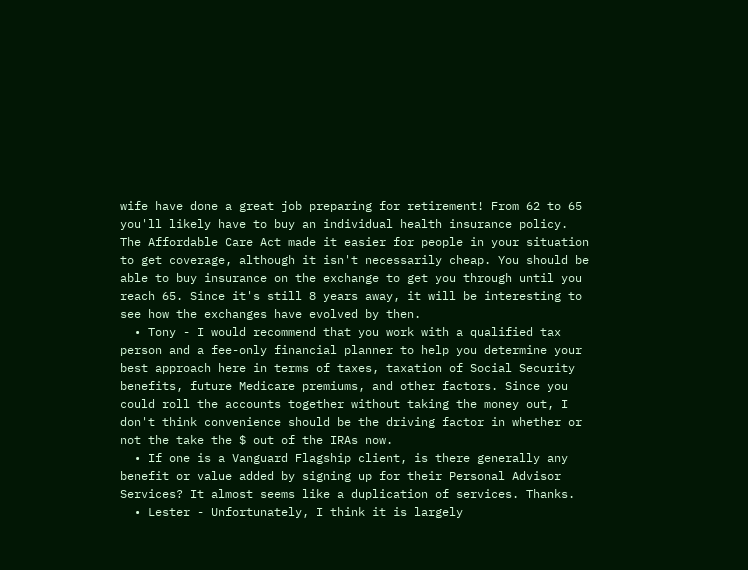wife have done a great job preparing for retirement! From 62 to 65 you'll likely have to buy an individual health insurance policy. The Affordable Care Act made it easier for people in your situation to get coverage, although it isn't necessarily cheap. You should be able to buy insurance on the exchange to get you through until you reach 65. Since it's still 8 years away, it will be interesting to see how the exchanges have evolved by then.
  • Tony - I would recommend that you work with a qualified tax person and a fee-only financial planner to help you determine your best approach here in terms of taxes, taxation of Social Security benefits, future Medicare premiums, and other factors. Since you could roll the accounts together without taking the money out, I don't think convenience should be the driving factor in whether or not the take the $ out of the IRAs now.
  • If one is a Vanguard Flagship client, is there generally any benefit or value added by signing up for their Personal Advisor Services? It almost seems like a duplication of services. Thanks.
  • Lester - Unfortunately, I think it is largely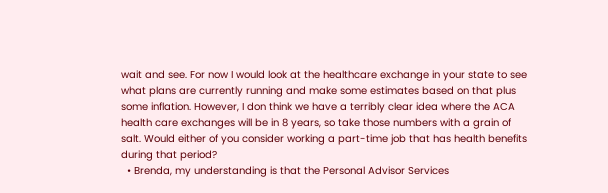wait and see. For now I would look at the healthcare exchange in your state to see what plans are currently running and make some estimates based on that plus some inflation. However, I don think we have a terribly clear idea where the ACA health care exchanges will be in 8 years, so take those numbers with a grain of salt. Would either of you consider working a part-time job that has health benefits during that period?
  • Brenda, my understanding is that the Personal Advisor Services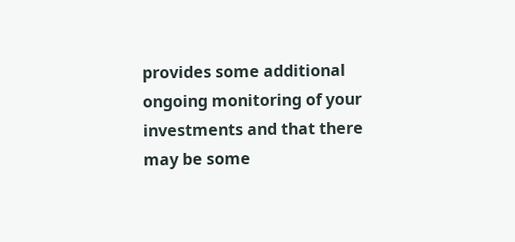provides some additional ongoing monitoring of your investments and that there may be some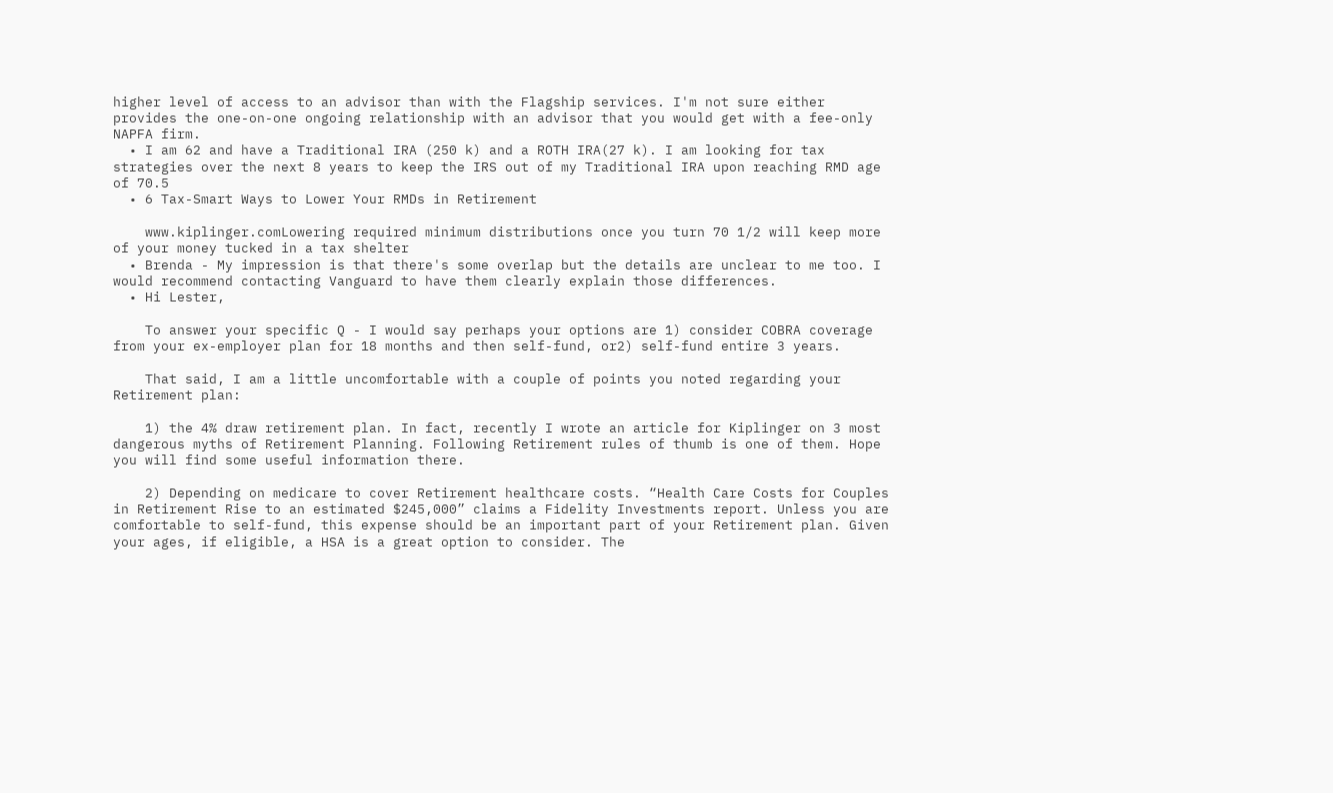higher level of access to an advisor than with the Flagship services. I'm not sure either provides the one-on-one ongoing relationship with an advisor that you would get with a fee-only NAPFA firm.
  • I am 62 and have a Traditional IRA (250 k) and a ROTH IRA(27 k). I am looking for tax strategies over the next 8 years to keep the IRS out of my Traditional IRA upon reaching RMD age of 70.5
  • 6 Tax-Smart Ways to Lower Your RMDs in Retirement

    www.kiplinger.comLowering required minimum distributions once you turn 70 1/2 will keep more of your money tucked in a tax shelter
  • Brenda - My impression is that there's some overlap but the details are unclear to me too. I would recommend contacting Vanguard to have them clearly explain those differences.
  • Hi Lester,

    To answer your specific Q - I would say perhaps your options are 1) consider COBRA coverage from your ex-employer plan for 18 months and then self-fund, or2) self-fund entire 3 years.

    That said, I am a little uncomfortable with a couple of points you noted regarding your Retirement plan:

    1) the 4% draw retirement plan. In fact, recently I wrote an article for Kiplinger on 3 most dangerous myths of Retirement Planning. Following Retirement rules of thumb is one of them. Hope you will find some useful information there.

    2) Depending on medicare to cover Retirement healthcare costs. “Health Care Costs for Couples in Retirement Rise to an estimated $245,000” claims a Fidelity Investments report. Unless you are comfortable to self-fund, this expense should be an important part of your Retirement plan. Given your ages, if eligible, a HSA is a great option to consider. The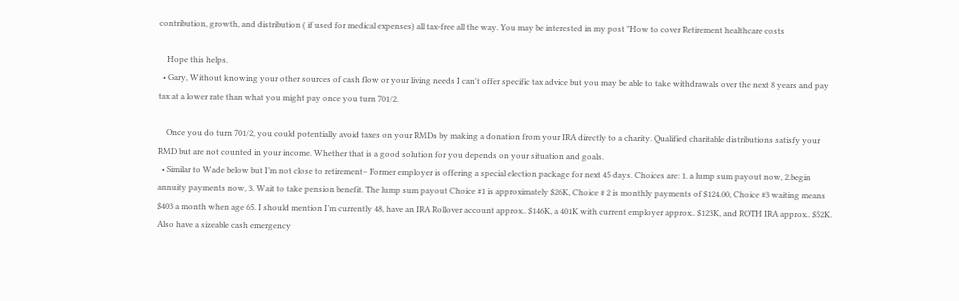contribution, growth, and distribution ( if used for medical expenses) all tax-free all the way. You may be interested in my post "How to cover Retirement healthcare costs

    Hope this helps.
  • Gary, Without knowing your other sources of cash flow or your living needs I can't offer specific tax advice but you may be able to take withdrawals over the next 8 years and pay tax at a lower rate than what you might pay once you turn 701/2.

    Once you do turn 701/2, you could potentially avoid taxes on your RMDs by making a donation from your IRA directly to a charity. Qualified charitable distributions satisfy your RMD but are not counted in your income. Whether that is a good solution for you depends on your situation and goals.
  • Similar to Wade below but I’m not close to retirement– Former employer is offering a special election package for next 45 days. Choices are: 1. a lump sum payout now, 2.begin annuity payments now, 3. Wait to take pension benefit. The lump sum payout Choice #1 is approximately $26K, Choice # 2 is monthly payments of $124.00, Choice #3 waiting means $403 a month when age 65. I should mention I’m currently 48, have an IRA Rollover account approx.. $146K, a 401K with current employer approx.. $123K, and ROTH IRA approx.. $52K. Also have a sizeable cash emergency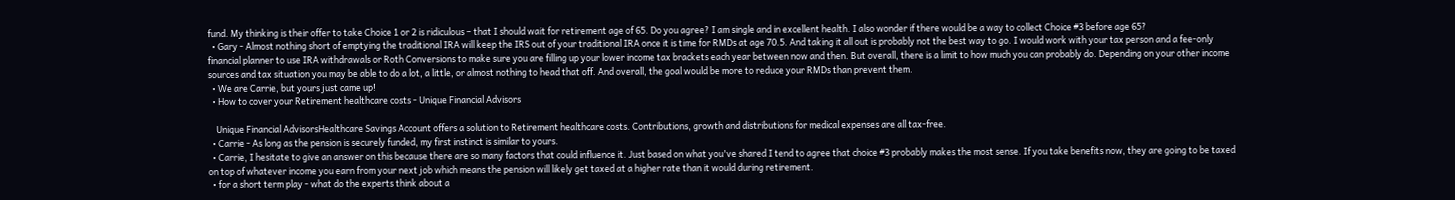fund. My thinking is their offer to take Choice 1 or 2 is ridiculous – that I should wait for retirement age of 65. Do you agree? I am single and in excellent health. I also wonder if there would be a way to collect Choice #3 before age 65?
  • Gary - Almost nothing short of emptying the traditional IRA will keep the IRS out of your traditional IRA once it is time for RMDs at age 70.5. And taking it all out is probably not the best way to go. I would work with your tax person and a fee-only financial planner to use IRA withdrawals or Roth Conversions to make sure you are filling up your lower income tax brackets each year between now and then. But overall, there is a limit to how much you can probably do. Depending on your other income sources and tax situation you may be able to do a lot, a little, or almost nothing to head that off. And overall, the goal would be more to reduce your RMDs than prevent them.
  • We are Carrie, but yours just came up!
  • How to cover your Retirement healthcare costs - Unique Financial Advisors

    Unique Financial AdvisorsHealthcare Savings Account offers a solution to Retirement healthcare costs. Contributions, growth and distributions for medical expenses are all tax-free.
  • Carrie - As long as the pension is securely funded, my first instinct is similar to yours.
  • Carrie, I hesitate to give an answer on this because there are so many factors that could influence it. Just based on what you've shared I tend to agree that choice #3 probably makes the most sense. If you take benefits now, they are going to be taxed on top of whatever income you earn from your next job which means the pension will likely get taxed at a higher rate than it would during retirement.
  • for a short term play - what do the experts think about a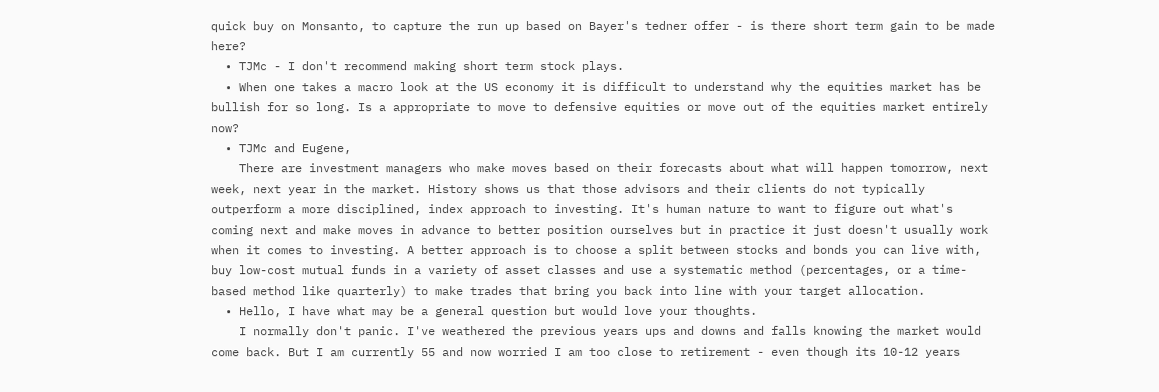quick buy on Monsanto, to capture the run up based on Bayer's tedner offer - is there short term gain to be made here?
  • TJMc - I don't recommend making short term stock plays.
  • When one takes a macro look at the US economy it is difficult to understand why the equities market has be bullish for so long. Is a appropriate to move to defensive equities or move out of the equities market entirely now?
  • TJMc and Eugene,
    There are investment managers who make moves based on their forecasts about what will happen tomorrow, next week, next year in the market. History shows us that those advisors and their clients do not typically outperform a more disciplined, index approach to investing. It's human nature to want to figure out what's coming next and make moves in advance to better position ourselves but in practice it just doesn't usually work when it comes to investing. A better approach is to choose a split between stocks and bonds you can live with, buy low-cost mutual funds in a variety of asset classes and use a systematic method (percentages, or a time-based method like quarterly) to make trades that bring you back into line with your target allocation.
  • Hello, I have what may be a general question but would love your thoughts.
    I normally don't panic. I've weathered the previous years ups and downs and falls knowing the market would come back. But I am currently 55 and now worried I am too close to retirement - even though its 10-12 years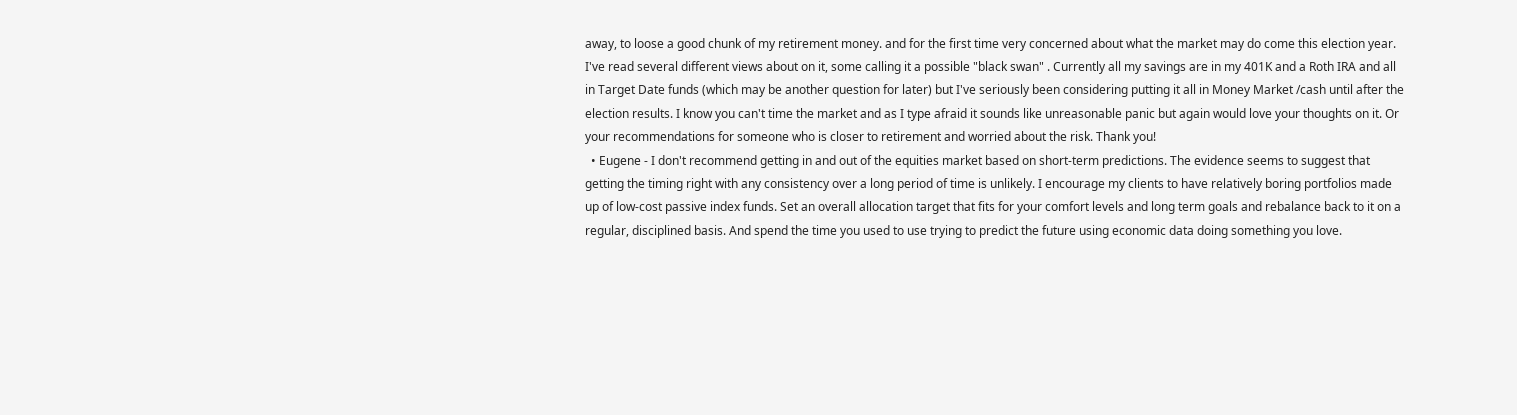away, to loose a good chunk of my retirement money. and for the first time very concerned about what the market may do come this election year. I've read several different views about on it, some calling it a possible "black swan" . Currently all my savings are in my 401K and a Roth IRA and all in Target Date funds (which may be another question for later) but I've seriously been considering putting it all in Money Market /cash until after the election results. I know you can't time the market and as I type afraid it sounds like unreasonable panic but again would love your thoughts on it. Or your recommendations for someone who is closer to retirement and worried about the risk. Thank you!
  • Eugene - I don't recommend getting in and out of the equities market based on short-term predictions. The evidence seems to suggest that getting the timing right with any consistency over a long period of time is unlikely. I encourage my clients to have relatively boring portfolios made up of low-cost passive index funds. Set an overall allocation target that fits for your comfort levels and long term goals and rebalance back to it on a regular, disciplined basis. And spend the time you used to use trying to predict the future using economic data doing something you love.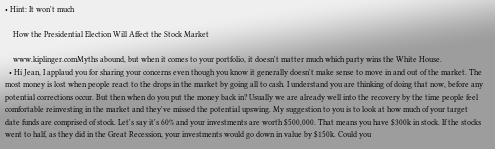• Hint: It won't much

    How the Presidential Election Will Affect the Stock Market

    www.kiplinger.comMyths abound, but when it comes to your portfolio, it doesn't matter much which party wins the White House.
  • Hi Jean, I applaud you for sharing your concerns even though you know it generally doesn't make sense to move in and out of the market. The most money is lost when people react to the drops in the market by going all to cash. I understand you are thinking of doing that now, before any potential corrections occur. But then when do you put the money back in? Usually we are already well into the recovery by the time people feel comfortable reinvesting in the market and they've missed the potential upswing. My suggestion to you is to look at how much of your target date funds are comprised of stock. Let's say it's 60% and your investments are worth $500,000. That means you have $300k in stock. If the stocks went to half, as they did in the Great Recession, your investments would go down in value by $150k. Could you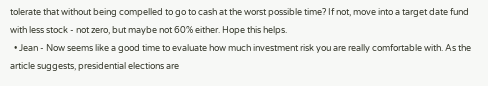tolerate that without being compelled to go to cash at the worst possible time? If not, move into a target date fund with less stock - not zero, but maybe not 60% either. Hope this helps.
  • Jean - Now seems like a good time to evaluate how much investment risk you are really comfortable with. As the article suggests, presidential elections are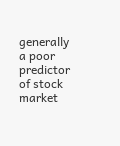generally a poor predictor of stock market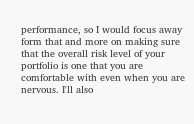performance, so I would focus away form that and more on making sure that the overall risk level of your portfolio is one that you are comfortable with even when you are nervous. I'll also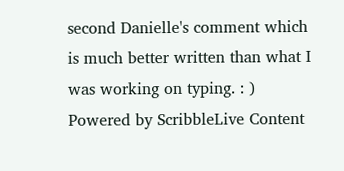second Danielle's comment which is much better written than what I was working on typing. : )
Powered by ScribbleLive Content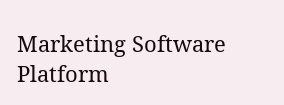Marketing Software Platform